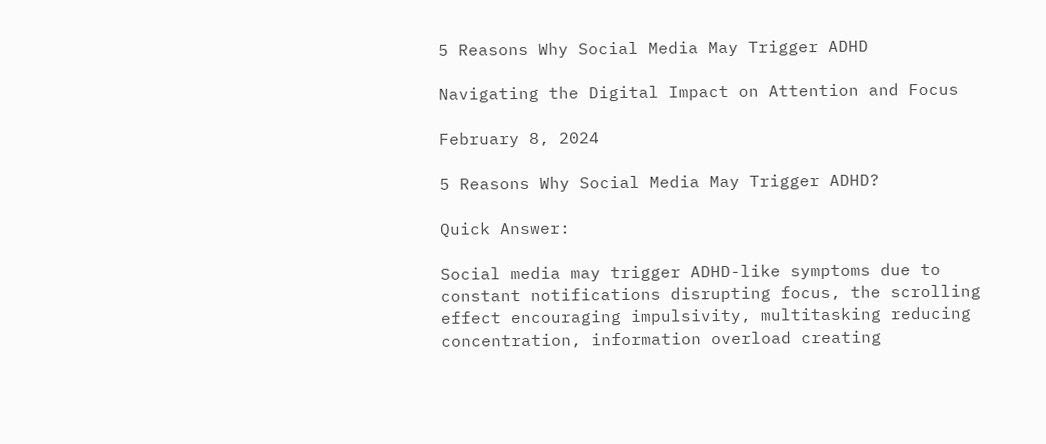5 Reasons Why Social Media May Trigger ADHD

Navigating the Digital Impact on Attention and Focus

February 8, 2024

5 Reasons Why Social Media May Trigger ADHD?

Quick Answer:

Social media may trigger ADHD-like symptoms due to constant notifications disrupting focus, the scrolling effect encouraging impulsivity, multitasking reducing concentration, information overload creating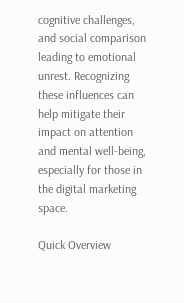cognitive challenges, and social comparison leading to emotional unrest. Recognizing these influences can help mitigate their impact on attention and mental well-being, especially for those in the digital marketing space.

Quick Overview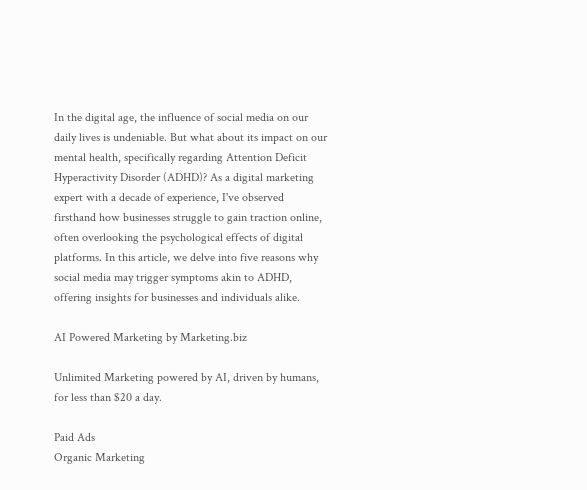In the digital age, the influence of social media on our daily lives is undeniable. But what about its impact on our mental health, specifically regarding Attention Deficit Hyperactivity Disorder (ADHD)? As a digital marketing expert with a decade of experience, I've observed firsthand how businesses struggle to gain traction online, often overlooking the psychological effects of digital platforms. In this article, we delve into five reasons why social media may trigger symptoms akin to ADHD, offering insights for businesses and individuals alike.

AI Powered Marketing by Marketing.biz

Unlimited Marketing powered by AI, driven by humans, for less than $20 a day.

Paid Ads
Organic Marketing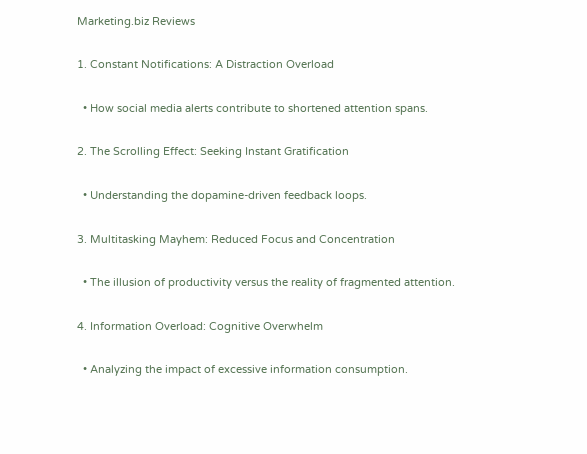Marketing.biz Reviews

1. Constant Notifications: A Distraction Overload

  • How social media alerts contribute to shortened attention spans.

2. The Scrolling Effect: Seeking Instant Gratification

  • Understanding the dopamine-driven feedback loops.

3. Multitasking Mayhem: Reduced Focus and Concentration

  • The illusion of productivity versus the reality of fragmented attention.

4. Information Overload: Cognitive Overwhelm

  • Analyzing the impact of excessive information consumption.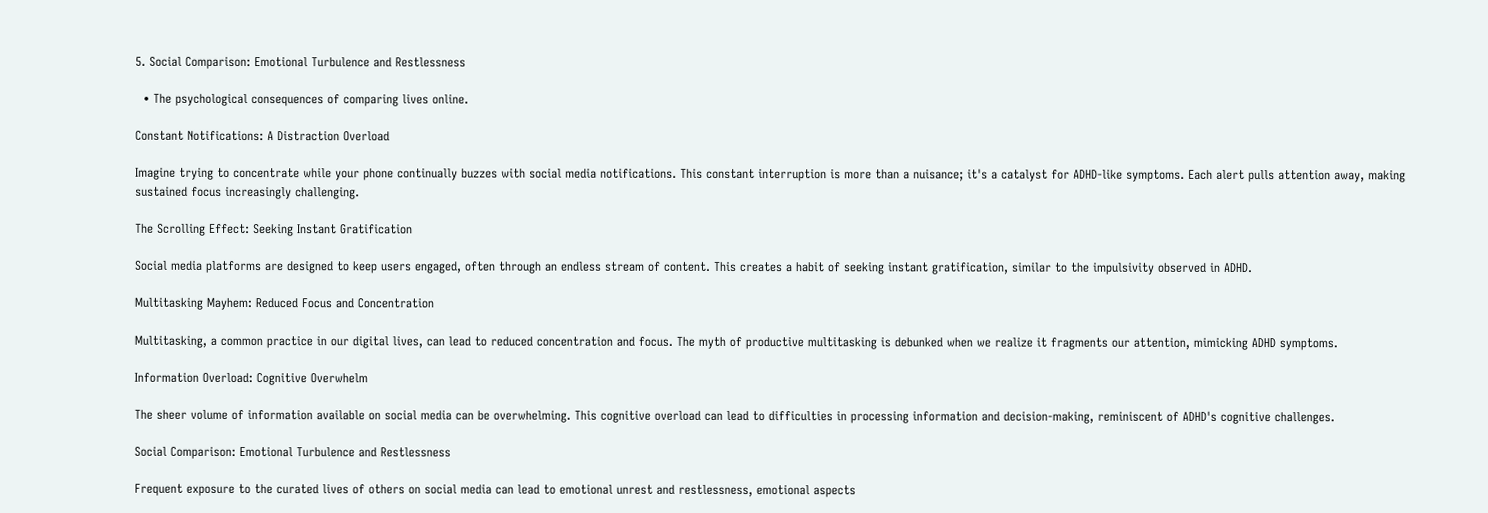5. Social Comparison: Emotional Turbulence and Restlessness

  • The psychological consequences of comparing lives online.

Constant Notifications: A Distraction Overload

Imagine trying to concentrate while your phone continually buzzes with social media notifications. This constant interruption is more than a nuisance; it's a catalyst for ADHD-like symptoms. Each alert pulls attention away, making sustained focus increasingly challenging.

The Scrolling Effect: Seeking Instant Gratification

Social media platforms are designed to keep users engaged, often through an endless stream of content. This creates a habit of seeking instant gratification, similar to the impulsivity observed in ADHD.

Multitasking Mayhem: Reduced Focus and Concentration

Multitasking, a common practice in our digital lives, can lead to reduced concentration and focus. The myth of productive multitasking is debunked when we realize it fragments our attention, mimicking ADHD symptoms.

Information Overload: Cognitive Overwhelm

The sheer volume of information available on social media can be overwhelming. This cognitive overload can lead to difficulties in processing information and decision-making, reminiscent of ADHD's cognitive challenges.

Social Comparison: Emotional Turbulence and Restlessness

Frequent exposure to the curated lives of others on social media can lead to emotional unrest and restlessness, emotional aspects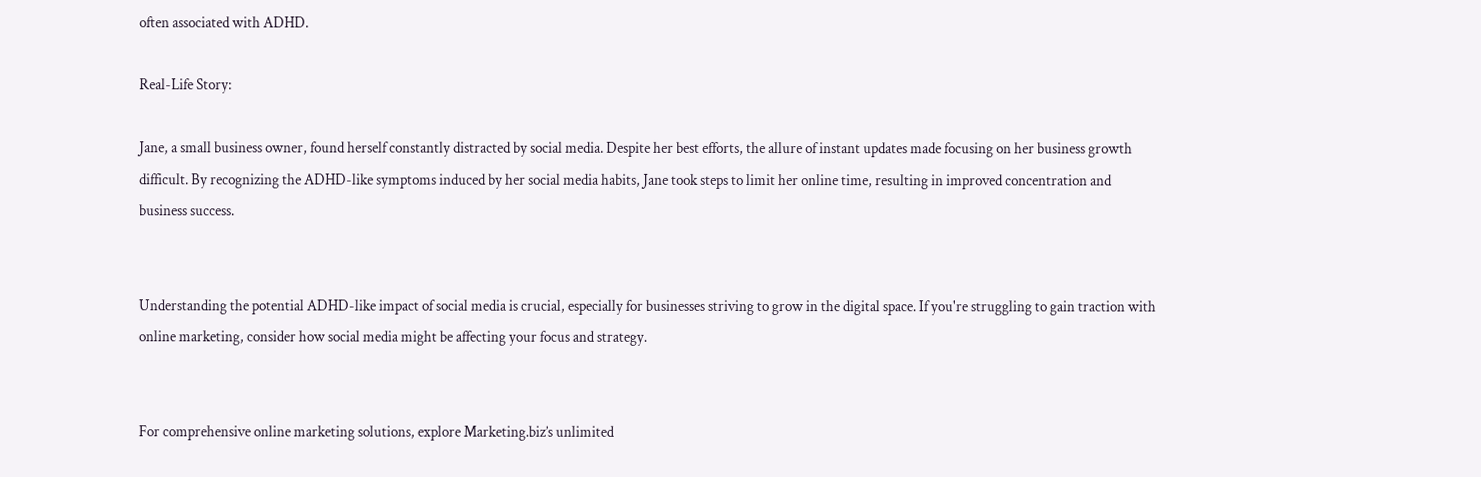often associated with ADHD.

Real-Life Story:

Jane, a small business owner, found herself constantly distracted by social media. Despite her best efforts, the allure of instant updates made focusing on her business growth difficult. By recognizing the ADHD-like symptoms induced by her social media habits, Jane took steps to limit her online time, resulting in improved concentration and business success.


Understanding the potential ADHD-like impact of social media is crucial, especially for businesses striving to grow in the digital space. If you're struggling to gain traction with online marketing, consider how social media might be affecting your focus and strategy.


For comprehensive online marketing solutions, explore Marketing.biz’s unlimited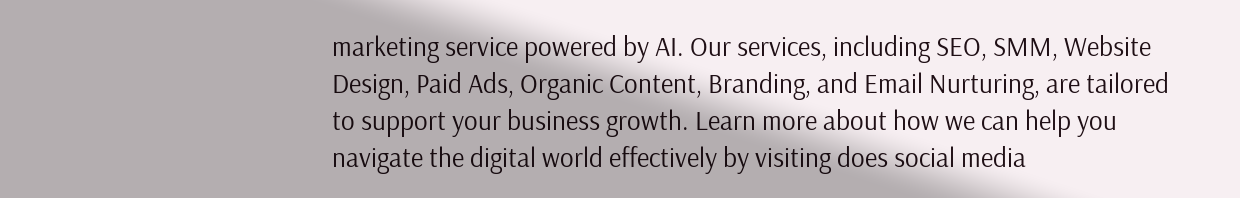marketing service powered by AI. Our services, including SEO, SMM, Website Design, Paid Ads, Organic Content, Branding, and Email Nurturing, are tailored to support your business growth. Learn more about how we can help you navigate the digital world effectively by visiting does social media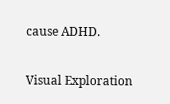cause ADHD.

Visual Exploration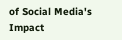of Social Media's Impact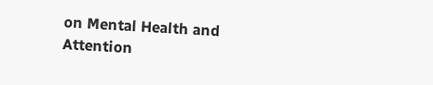on Mental Health and Attention